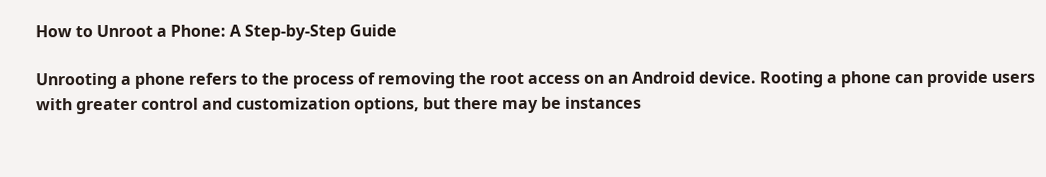How to Unroot a Phone: A Step-by-Step Guide

Unrooting a phone refers to the process of removing the root access on an Android device. Rooting a phone can provide users with greater control and customization options, but there may be instances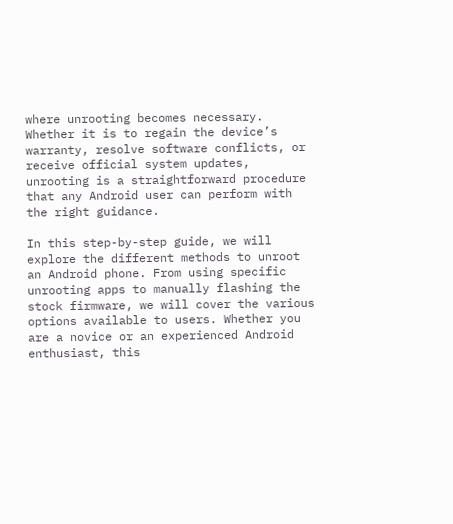where unrooting becomes necessary. Whether it is to regain the device’s warranty, resolve software conflicts, or receive official system updates, unrooting is a straightforward procedure that any Android user can perform with the right guidance.

In this step-by-step guide, we will explore the different methods to unroot an Android phone. From using specific unrooting apps to manually flashing the stock firmware, we will cover the various options available to users. Whether you are a novice or an experienced Android enthusiast, this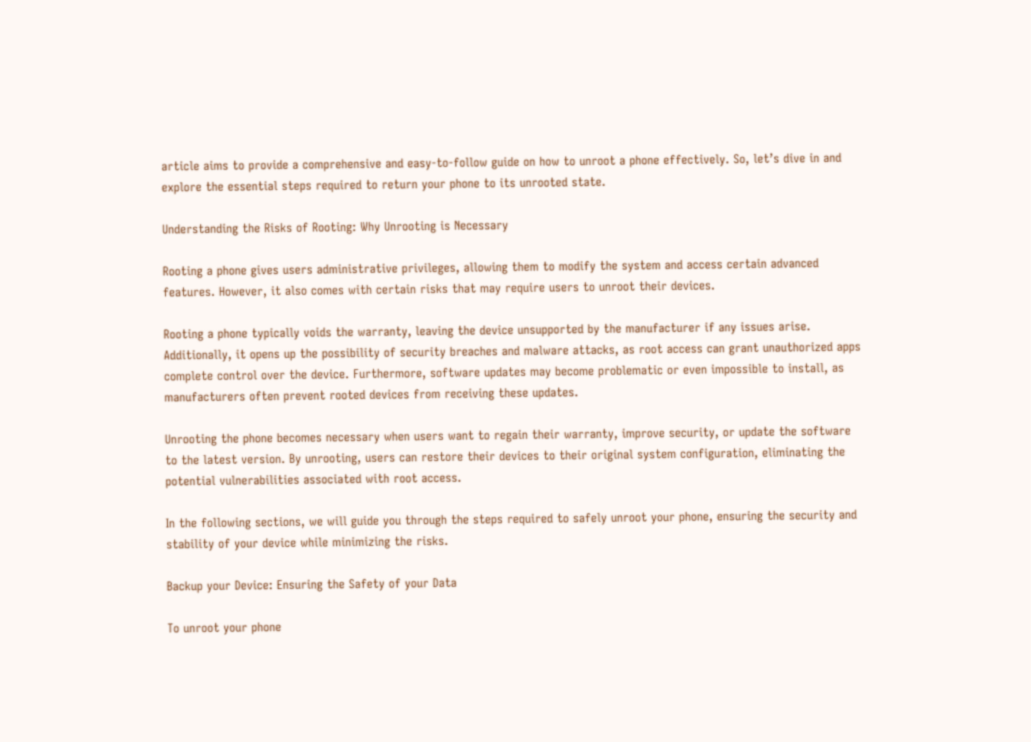article aims to provide a comprehensive and easy-to-follow guide on how to unroot a phone effectively. So, let’s dive in and explore the essential steps required to return your phone to its unrooted state.

Understanding the Risks of Rooting: Why Unrooting is Necessary

Rooting a phone gives users administrative privileges, allowing them to modify the system and access certain advanced features. However, it also comes with certain risks that may require users to unroot their devices.

Rooting a phone typically voids the warranty, leaving the device unsupported by the manufacturer if any issues arise. Additionally, it opens up the possibility of security breaches and malware attacks, as root access can grant unauthorized apps complete control over the device. Furthermore, software updates may become problematic or even impossible to install, as manufacturers often prevent rooted devices from receiving these updates.

Unrooting the phone becomes necessary when users want to regain their warranty, improve security, or update the software to the latest version. By unrooting, users can restore their devices to their original system configuration, eliminating the potential vulnerabilities associated with root access.

In the following sections, we will guide you through the steps required to safely unroot your phone, ensuring the security and stability of your device while minimizing the risks.

Backup your Device: Ensuring the Safety of your Data

To unroot your phone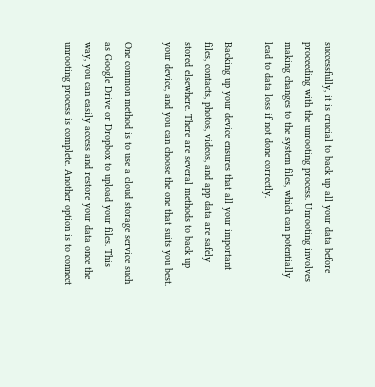successfully, it is crucial to back up all your data before proceeding with the unrooting process. Unrooting involves making changes to the system files, which can potentially lead to data loss if not done correctly.

Backing up your device ensures that all your important files, contacts, photos, videos, and app data are safely stored elsewhere. There are several methods to back up your device, and you can choose the one that suits you best.

One common method is to use a cloud storage service such as Google Drive or Dropbox to upload your files. This way, you can easily access and restore your data once the unrooting process is complete. Another option is to connect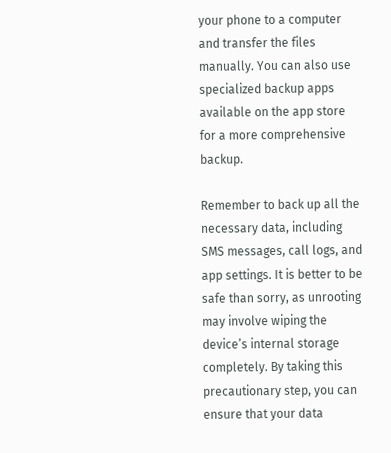your phone to a computer and transfer the files manually. You can also use specialized backup apps available on the app store for a more comprehensive backup.

Remember to back up all the necessary data, including SMS messages, call logs, and app settings. It is better to be safe than sorry, as unrooting may involve wiping the device’s internal storage completely. By taking this precautionary step, you can ensure that your data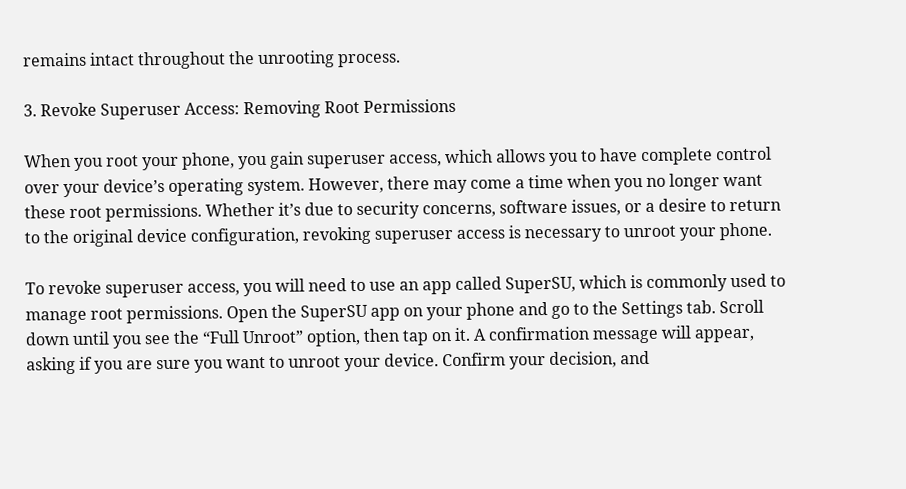remains intact throughout the unrooting process.

3. Revoke Superuser Access: Removing Root Permissions

When you root your phone, you gain superuser access, which allows you to have complete control over your device’s operating system. However, there may come a time when you no longer want these root permissions. Whether it’s due to security concerns, software issues, or a desire to return to the original device configuration, revoking superuser access is necessary to unroot your phone.

To revoke superuser access, you will need to use an app called SuperSU, which is commonly used to manage root permissions. Open the SuperSU app on your phone and go to the Settings tab. Scroll down until you see the “Full Unroot” option, then tap on it. A confirmation message will appear, asking if you are sure you want to unroot your device. Confirm your decision, and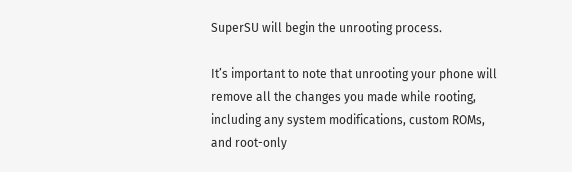SuperSU will begin the unrooting process.

It’s important to note that unrooting your phone will remove all the changes you made while rooting, including any system modifications, custom ROMs, and root-only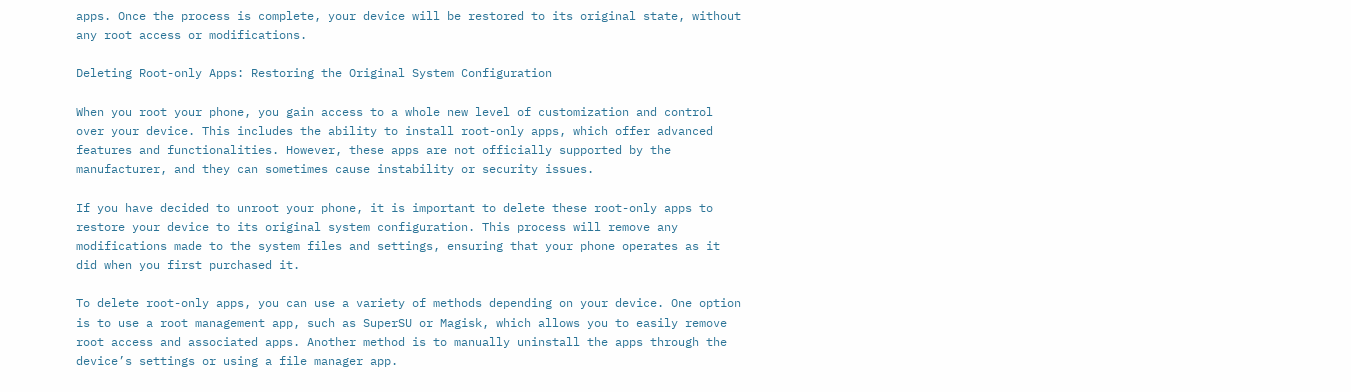apps. Once the process is complete, your device will be restored to its original state, without any root access or modifications.

Deleting Root-only Apps: Restoring the Original System Configuration

When you root your phone, you gain access to a whole new level of customization and control over your device. This includes the ability to install root-only apps, which offer advanced features and functionalities. However, these apps are not officially supported by the manufacturer, and they can sometimes cause instability or security issues.

If you have decided to unroot your phone, it is important to delete these root-only apps to restore your device to its original system configuration. This process will remove any modifications made to the system files and settings, ensuring that your phone operates as it did when you first purchased it.

To delete root-only apps, you can use a variety of methods depending on your device. One option is to use a root management app, such as SuperSU or Magisk, which allows you to easily remove root access and associated apps. Another method is to manually uninstall the apps through the device’s settings or using a file manager app.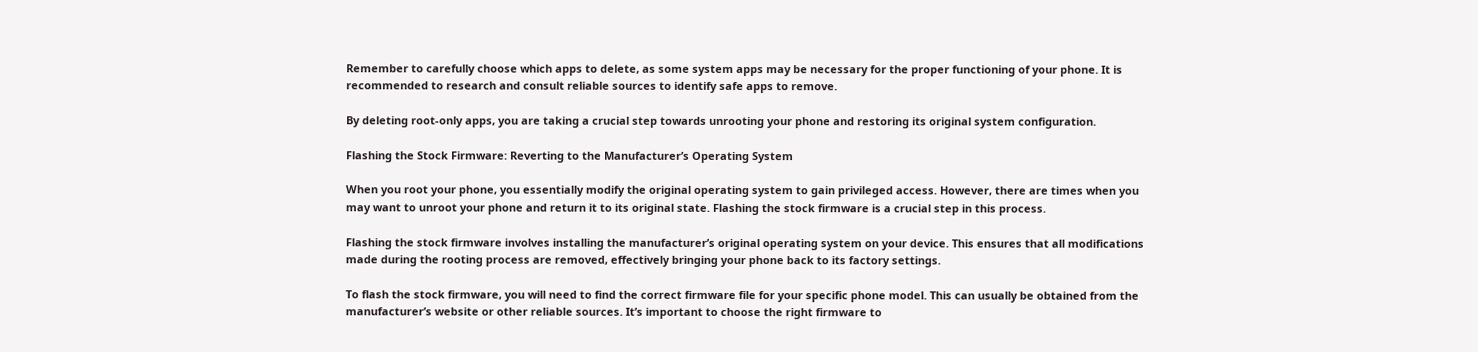Remember to carefully choose which apps to delete, as some system apps may be necessary for the proper functioning of your phone. It is recommended to research and consult reliable sources to identify safe apps to remove.

By deleting root-only apps, you are taking a crucial step towards unrooting your phone and restoring its original system configuration.

Flashing the Stock Firmware: Reverting to the Manufacturer’s Operating System

When you root your phone, you essentially modify the original operating system to gain privileged access. However, there are times when you may want to unroot your phone and return it to its original state. Flashing the stock firmware is a crucial step in this process.

Flashing the stock firmware involves installing the manufacturer’s original operating system on your device. This ensures that all modifications made during the rooting process are removed, effectively bringing your phone back to its factory settings.

To flash the stock firmware, you will need to find the correct firmware file for your specific phone model. This can usually be obtained from the manufacturer’s website or other reliable sources. It’s important to choose the right firmware to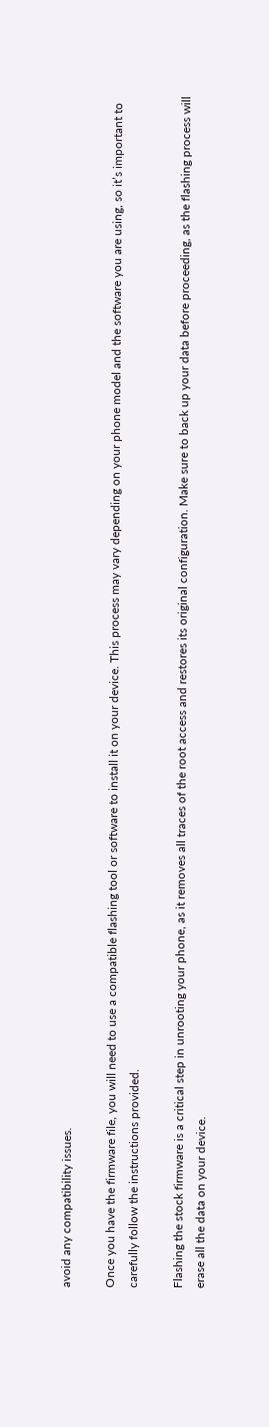avoid any compatibility issues.

Once you have the firmware file, you will need to use a compatible flashing tool or software to install it on your device. This process may vary depending on your phone model and the software you are using, so it’s important to carefully follow the instructions provided.

Flashing the stock firmware is a critical step in unrooting your phone, as it removes all traces of the root access and restores its original configuration. Make sure to back up your data before proceeding, as the flashing process will erase all the data on your device.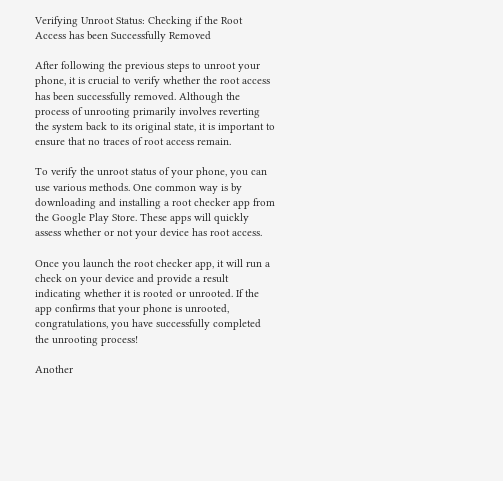Verifying Unroot Status: Checking if the Root Access has been Successfully Removed

After following the previous steps to unroot your phone, it is crucial to verify whether the root access has been successfully removed. Although the process of unrooting primarily involves reverting the system back to its original state, it is important to ensure that no traces of root access remain.

To verify the unroot status of your phone, you can use various methods. One common way is by downloading and installing a root checker app from the Google Play Store. These apps will quickly assess whether or not your device has root access.

Once you launch the root checker app, it will run a check on your device and provide a result indicating whether it is rooted or unrooted. If the app confirms that your phone is unrooted, congratulations, you have successfully completed the unrooting process!

Another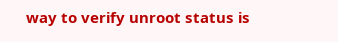way to verify unroot status is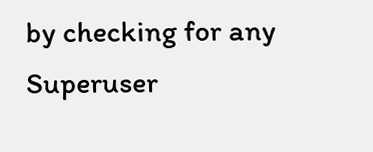by checking for any Superuser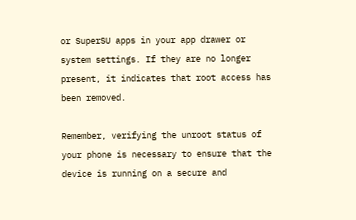or SuperSU apps in your app drawer or system settings. If they are no longer present, it indicates that root access has been removed.

Remember, verifying the unroot status of your phone is necessary to ensure that the device is running on a secure and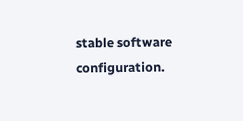stable software configuration.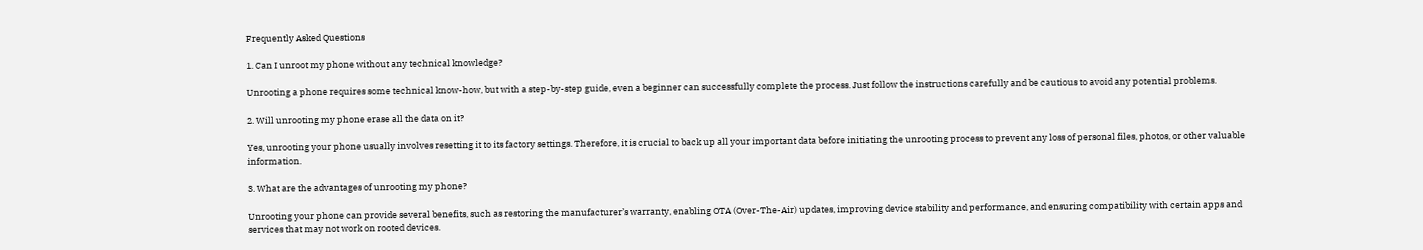Frequently Asked Questions

1. Can I unroot my phone without any technical knowledge?

Unrooting a phone requires some technical know-how, but with a step-by-step guide, even a beginner can successfully complete the process. Just follow the instructions carefully and be cautious to avoid any potential problems.

2. Will unrooting my phone erase all the data on it?

Yes, unrooting your phone usually involves resetting it to its factory settings. Therefore, it is crucial to back up all your important data before initiating the unrooting process to prevent any loss of personal files, photos, or other valuable information.

3. What are the advantages of unrooting my phone?

Unrooting your phone can provide several benefits, such as restoring the manufacturer’s warranty, enabling OTA (Over-The-Air) updates, improving device stability and performance, and ensuring compatibility with certain apps and services that may not work on rooted devices.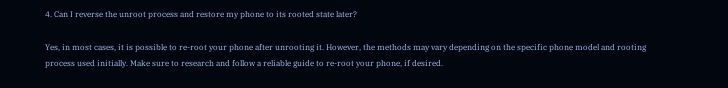4. Can I reverse the unroot process and restore my phone to its rooted state later?

Yes, in most cases, it is possible to re-root your phone after unrooting it. However, the methods may vary depending on the specific phone model and rooting process used initially. Make sure to research and follow a reliable guide to re-root your phone, if desired.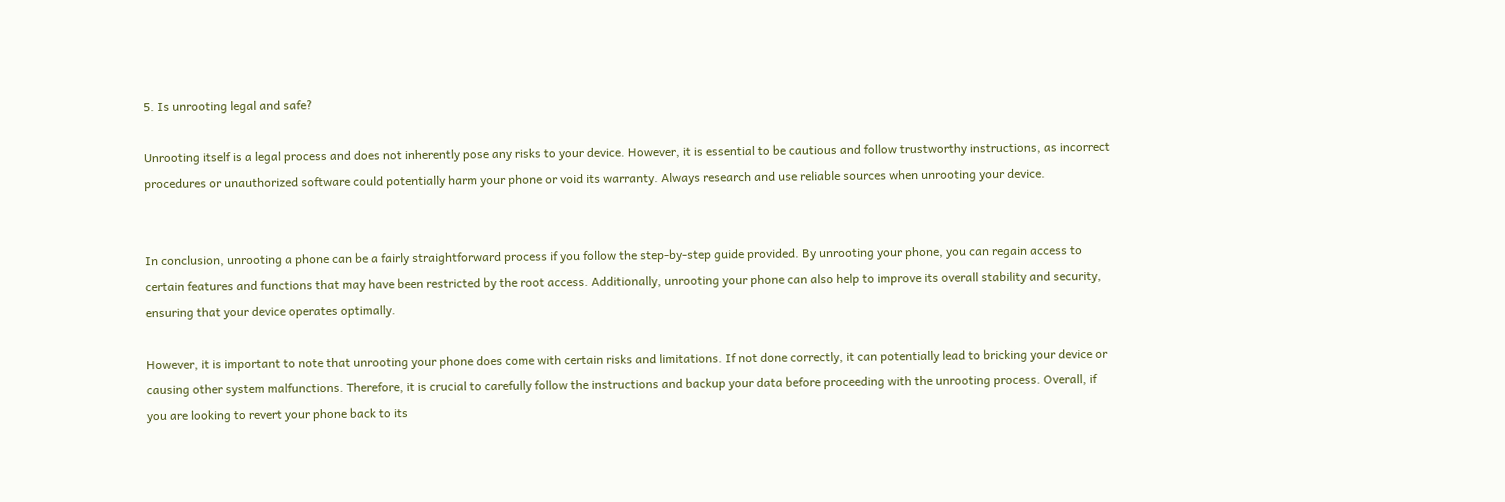5. Is unrooting legal and safe?

Unrooting itself is a legal process and does not inherently pose any risks to your device. However, it is essential to be cautious and follow trustworthy instructions, as incorrect procedures or unauthorized software could potentially harm your phone or void its warranty. Always research and use reliable sources when unrooting your device.


In conclusion, unrooting a phone can be a fairly straightforward process if you follow the step-by-step guide provided. By unrooting your phone, you can regain access to certain features and functions that may have been restricted by the root access. Additionally, unrooting your phone can also help to improve its overall stability and security, ensuring that your device operates optimally.

However, it is important to note that unrooting your phone does come with certain risks and limitations. If not done correctly, it can potentially lead to bricking your device or causing other system malfunctions. Therefore, it is crucial to carefully follow the instructions and backup your data before proceeding with the unrooting process. Overall, if you are looking to revert your phone back to its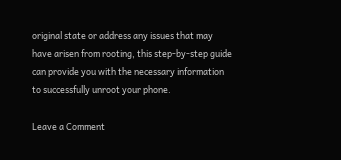original state or address any issues that may have arisen from rooting, this step-by-step guide can provide you with the necessary information to successfully unroot your phone.

Leave a Comment